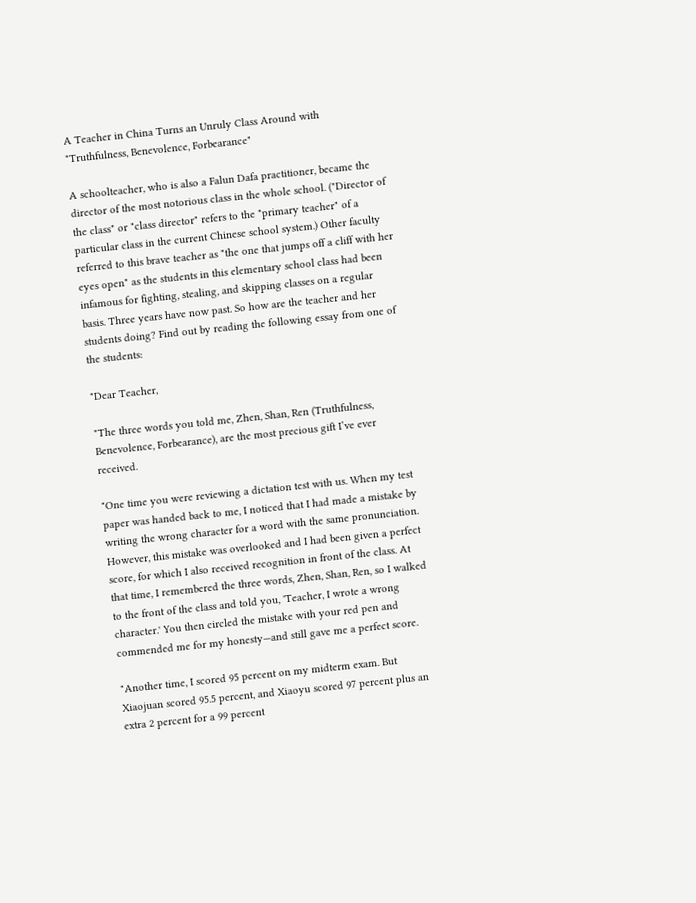A Teacher in China Turns an Unruly Class Around with "Truthfulness, Benevolence, Forbearance"

A schoolteacher, who is also a Falun Dafa practitioner, became the director of the most notorious class in the whole school. ("Director of the class" or "class director" refers to the "primary teacher" of a particular class in the current Chinese school system.) Other faculty referred to this brave teacher as "the one that jumps off a cliff with her eyes open" as the students in this elementary school class had been infamous for fighting, stealing, and skipping classes on a regular basis. Three years have now past. So how are the teacher and her students doing? Find out by reading the following essay from one of the students:

"Dear Teacher,

"The three words you told me, Zhen, Shan, Ren (Truthfulness, Benevolence, Forbearance), are the most precious gift I’ve ever received.

"One time you were reviewing a dictation test with us. When my test paper was handed back to me, I noticed that I had made a mistake by writing the wrong character for a word with the same pronunciation. However, this mistake was overlooked and I had been given a perfect score, for which I also received recognition in front of the class. At that time, I remembered the three words, Zhen, Shan, Ren, so I walked to the front of the class and told you, 'Teacher, I wrote a wrong character.' You then circled the mistake with your red pen and commended me for my honesty—and still gave me a perfect score.

"Another time, I scored 95 percent on my midterm exam. But Xiaojuan scored 95.5 percent, and Xiaoyu scored 97 percent plus an extra 2 percent for a 99 percent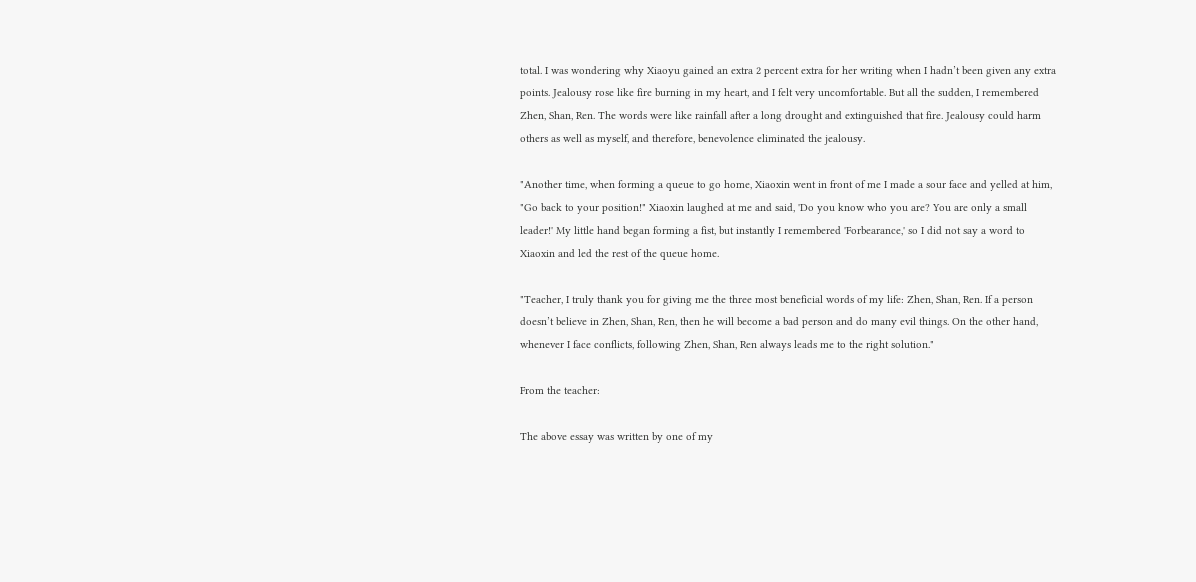total. I was wondering why Xiaoyu gained an extra 2 percent extra for her writing when I hadn’t been given any extra points. Jealousy rose like fire burning in my heart, and I felt very uncomfortable. But all the sudden, I remembered Zhen, Shan, Ren. The words were like rainfall after a long drought and extinguished that fire. Jealousy could harm others as well as myself, and therefore, benevolence eliminated the jealousy.

"Another time, when forming a queue to go home, Xiaoxin went in front of me I made a sour face and yelled at him, "Go back to your position!" Xiaoxin laughed at me and said, 'Do you know who you are? You are only a small leader!' My little hand began forming a fist, but instantly I remembered 'Forbearance,' so I did not say a word to Xiaoxin and led the rest of the queue home.

"Teacher, I truly thank you for giving me the three most beneficial words of my life: Zhen, Shan, Ren. If a person doesn’t believe in Zhen, Shan, Ren, then he will become a bad person and do many evil things. On the other hand, whenever I face conflicts, following Zhen, Shan, Ren always leads me to the right solution."

From the teacher:

The above essay was written by one of my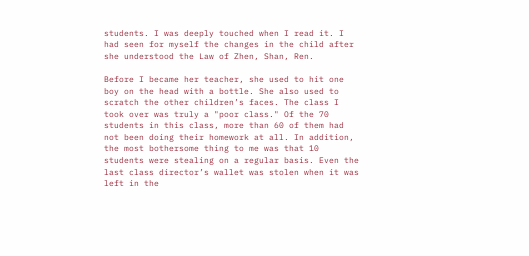students. I was deeply touched when I read it. I had seen for myself the changes in the child after she understood the Law of Zhen, Shan, Ren.

Before I became her teacher, she used to hit one boy on the head with a bottle. She also used to scratch the other children’s faces. The class I took over was truly a "poor class." Of the 70 students in this class, more than 60 of them had not been doing their homework at all. In addition, the most bothersome thing to me was that 10 students were stealing on a regular basis. Even the last class director’s wallet was stolen when it was left in the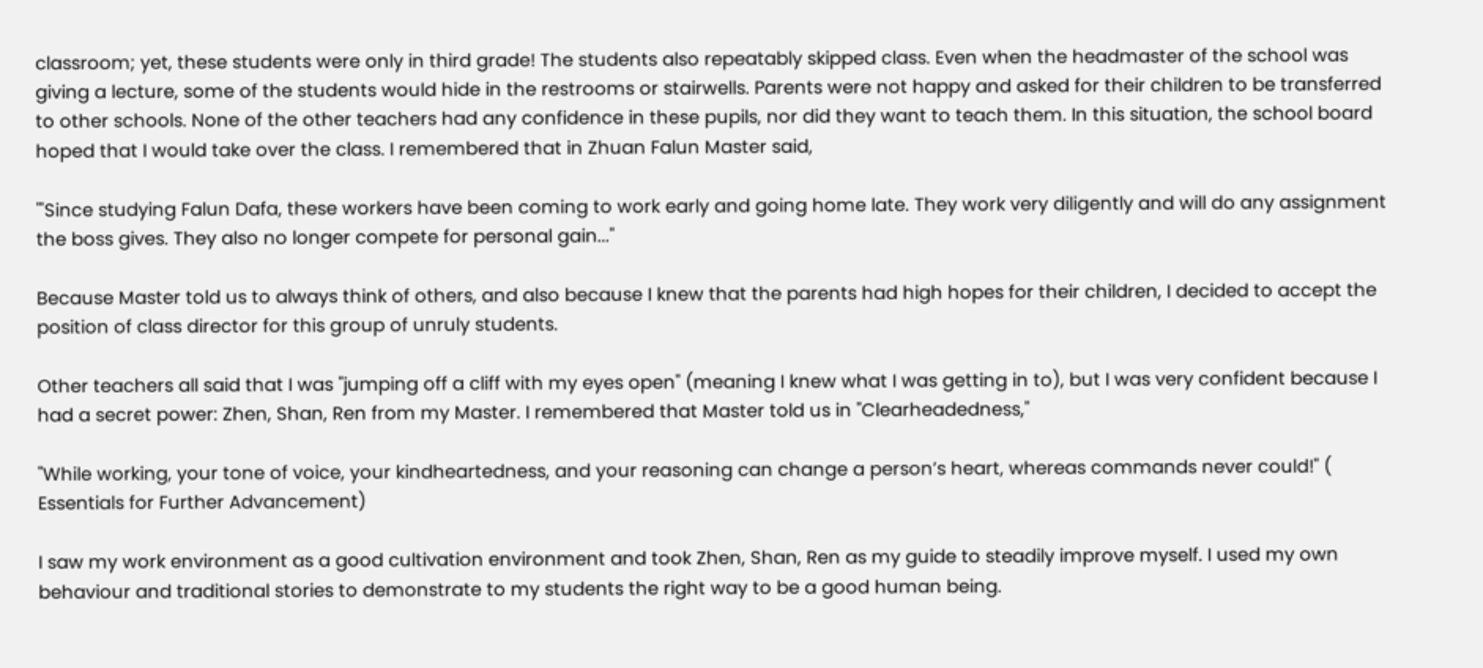classroom; yet, these students were only in third grade! The students also repeatably skipped class. Even when the headmaster of the school was giving a lecture, some of the students would hide in the restrooms or stairwells. Parents were not happy and asked for their children to be transferred to other schools. None of the other teachers had any confidence in these pupils, nor did they want to teach them. In this situation, the school board hoped that I would take over the class. I remembered that in Zhuan Falun Master said,

"'Since studying Falun Dafa, these workers have been coming to work early and going home late. They work very diligently and will do any assignment the boss gives. They also no longer compete for personal gain..."

Because Master told us to always think of others, and also because I knew that the parents had high hopes for their children, I decided to accept the position of class director for this group of unruly students.

Other teachers all said that I was "jumping off a cliff with my eyes open" (meaning I knew what I was getting in to), but I was very confident because I had a secret power: Zhen, Shan, Ren from my Master. I remembered that Master told us in "Clearheadedness,"

"While working, your tone of voice, your kindheartedness, and your reasoning can change a person’s heart, whereas commands never could!" ( Essentials for Further Advancement)

I saw my work environment as a good cultivation environment and took Zhen, Shan, Ren as my guide to steadily improve myself. I used my own behaviour and traditional stories to demonstrate to my students the right way to be a good human being.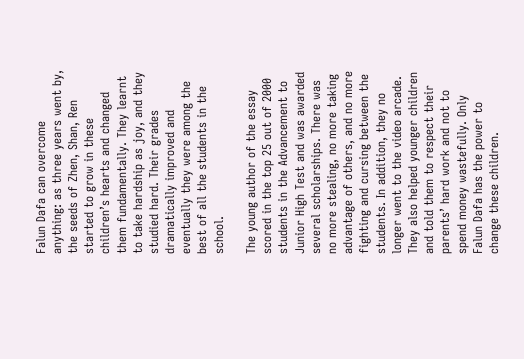Falun Dafa can overcome anything: as three years went by, the seeds of Zhen, Shan, Ren started to grow in these children’s hearts and changed them fundamentally. They learnt to take hardship as joy, and they studied hard. Their grades dramatically improved and eventually they were among the best of all the students in the school.

The young author of the essay scored in the top 25 out of 2000 students in the Advancement to Junior High Test and was awarded several scholarships. There was no more stealing, no more taking advantage of others, and no more fighting and cursing between the students. In addition, they no longer went to the video arcade. They also helped younger children and told them to respect their parents’ hard work and not to spend money wastefully. Only Falun Dafa has the power to change these children.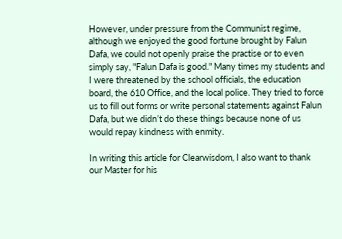However, under pressure from the Communist regime, although we enjoyed the good fortune brought by Falun Dafa, we could not openly praise the practise or to even simply say, "Falun Dafa is good." Many times my students and I were threatened by the school officials, the education board, the 610 Office, and the local police. They tried to force us to fill out forms or write personal statements against Falun Dafa, but we didn’t do these things because none of us would repay kindness with enmity.

In writing this article for Clearwisdom, I also want to thank our Master for his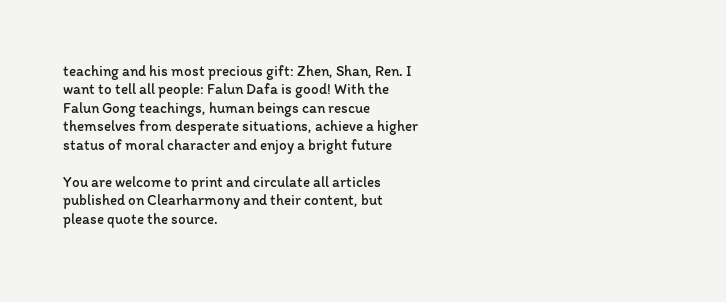teaching and his most precious gift: Zhen, Shan, Ren. I want to tell all people: Falun Dafa is good! With the Falun Gong teachings, human beings can rescue themselves from desperate situations, achieve a higher status of moral character and enjoy a bright future

You are welcome to print and circulate all articles published on Clearharmony and their content, but please quote the source.